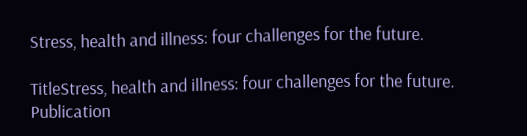Stress, health and illness: four challenges for the future.

TitleStress, health and illness: four challenges for the future.
Publication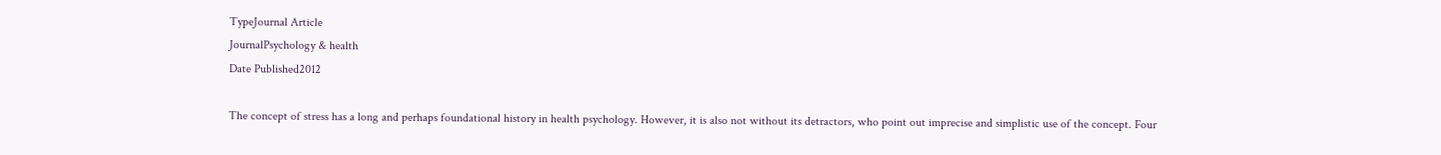TypeJournal Article
JournalPsychology & health
Date Published2012

The concept of stress has a long and perhaps foundational history in health psychology. However, it is also not without its detractors, who point out imprecise and simplistic use of the concept. Four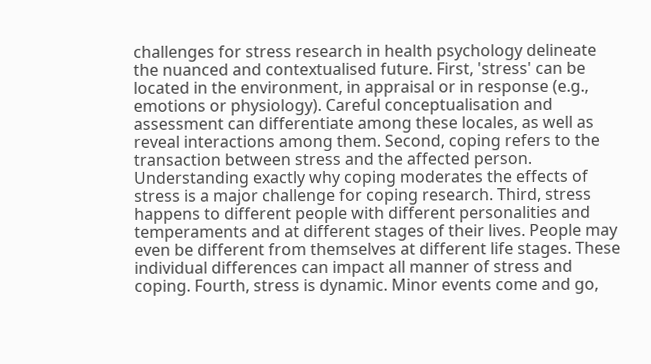challenges for stress research in health psychology delineate the nuanced and contextualised future. First, 'stress' can be located in the environment, in appraisal or in response (e.g., emotions or physiology). Careful conceptualisation and assessment can differentiate among these locales, as well as reveal interactions among them. Second, coping refers to the transaction between stress and the affected person. Understanding exactly why coping moderates the effects of stress is a major challenge for coping research. Third, stress happens to different people with different personalities and temperaments and at different stages of their lives. People may even be different from themselves at different life stages. These individual differences can impact all manner of stress and coping. Fourth, stress is dynamic. Minor events come and go,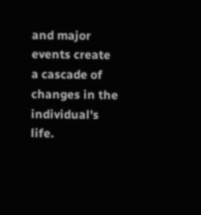and major events create a cascade of changes in the individual's life.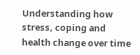Understanding how stress, coping and health change over time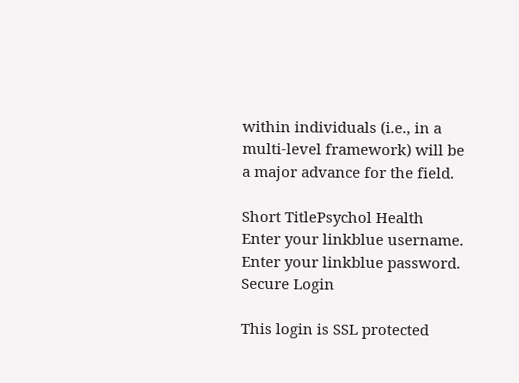within individuals (i.e., in a multi-level framework) will be a major advance for the field.

Short TitlePsychol Health
Enter your linkblue username.
Enter your linkblue password.
Secure Login

This login is SSL protected